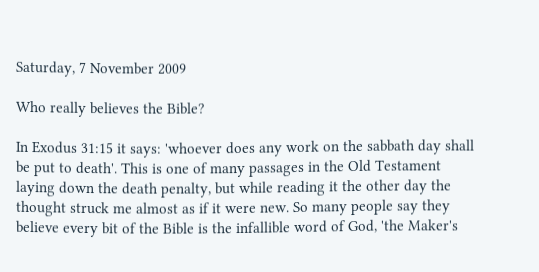Saturday, 7 November 2009

Who really believes the Bible?

In Exodus 31:15 it says: 'whoever does any work on the sabbath day shall be put to death'. This is one of many passages in the Old Testament laying down the death penalty, but while reading it the other day the thought struck me almost as if it were new. So many people say they believe every bit of the Bible is the infallible word of God, 'the Maker's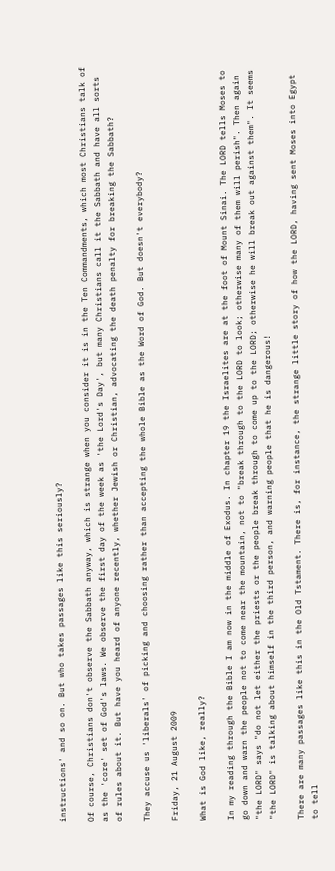instructions' and so on. But who takes passages like this seriously?

Of course, Christians don't observe the Sabbath anyway, which is strange when you consider it is in the Ten Commandments, which most Christians talk of as the 'core' set of God's laws. We observe the first day of the week as 'the Lord's Day', but many Christians call it the Sabbath and have all sorts of rules about it. But have you heard of anyone recently, whether Jewish or Christian, advocating the death penalty for breaking the Sabbath?

They accuse us 'liberals' of picking and choosing rather than accepting the whole Bible as the Word of God. But doesn't everybody?

Friday, 21 August 2009

What is God like, really?

In my reading through the Bible I am now in the middle of Exodus. In chapter 19 the Israelites are at the foot of Mount Sinai. The LORD tells Moses to go down and warn the people not to come near the mountain, not to "break through to the LORD to look; otherwise many of them will perish". Then again "the LORD" says "do not let either the priests or the people break through to come up to the LORD; otherwise he will break out against them". It seems "the LORD" is talking about himself in the third person, and warning people that he is dangerous!

There are many passages like this in the Old Tstament. There is, for instance, the strange little story of how the LORD, having sent Moses into Egypt to tell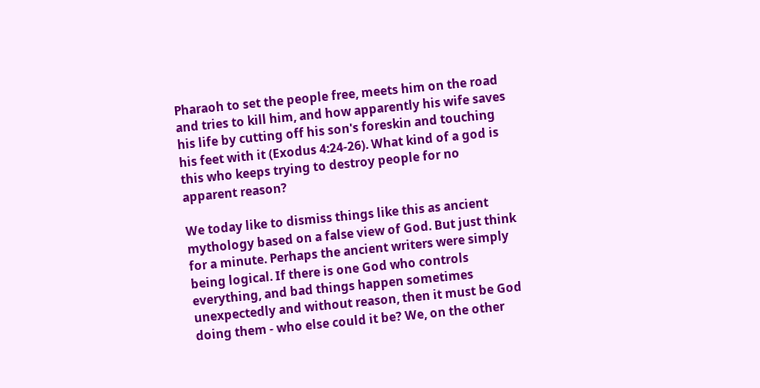Pharaoh to set the people free, meets him on the road and tries to kill him, and how apparently his wife saves his life by cutting off his son's foreskin and touching his feet with it (Exodus 4:24-26). What kind of a god is this who keeps trying to destroy people for no apparent reason?

We today like to dismiss things like this as ancient mythology based on a false view of God. But just think for a minute. Perhaps the ancient writers were simply being logical. If there is one God who controls everything, and bad things happen sometimes unexpectedly and without reason, then it must be God doing them - who else could it be? We, on the other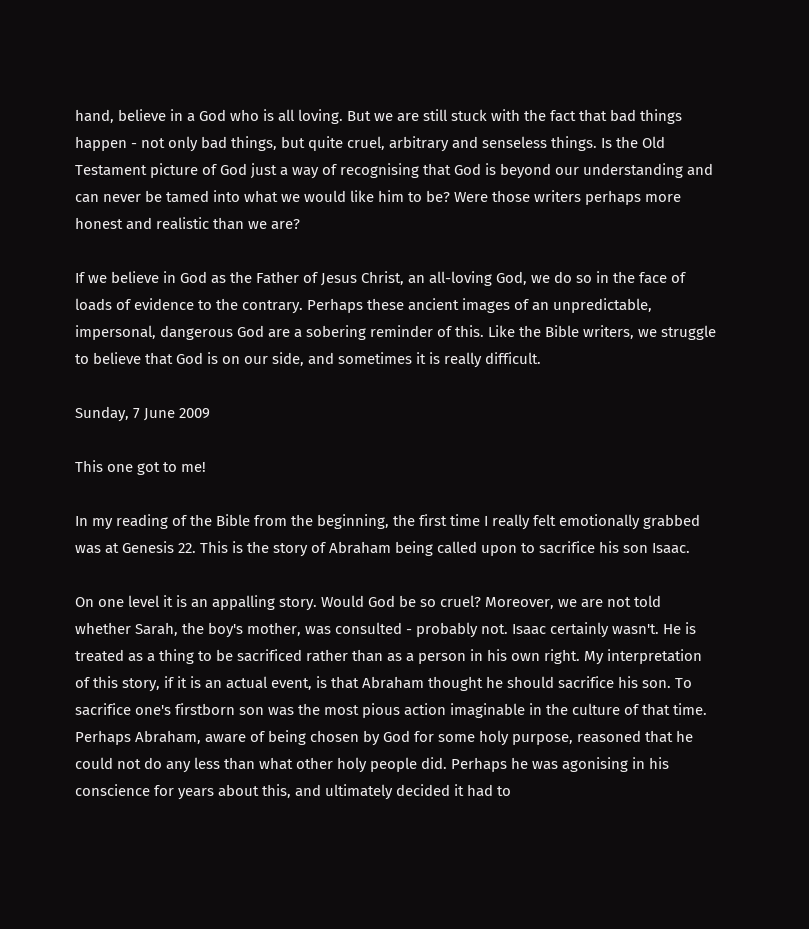hand, believe in a God who is all loving. But we are still stuck with the fact that bad things happen - not only bad things, but quite cruel, arbitrary and senseless things. Is the Old Testament picture of God just a way of recognising that God is beyond our understanding and can never be tamed into what we would like him to be? Were those writers perhaps more honest and realistic than we are?

If we believe in God as the Father of Jesus Christ, an all-loving God, we do so in the face of loads of evidence to the contrary. Perhaps these ancient images of an unpredictable, impersonal, dangerous God are a sobering reminder of this. Like the Bible writers, we struggle to believe that God is on our side, and sometimes it is really difficult.

Sunday, 7 June 2009

This one got to me!

In my reading of the Bible from the beginning, the first time I really felt emotionally grabbed was at Genesis 22. This is the story of Abraham being called upon to sacrifice his son Isaac.

On one level it is an appalling story. Would God be so cruel? Moreover, we are not told whether Sarah, the boy's mother, was consulted - probably not. Isaac certainly wasn't. He is treated as a thing to be sacrificed rather than as a person in his own right. My interpretation of this story, if it is an actual event, is that Abraham thought he should sacrifice his son. To sacrifice one's firstborn son was the most pious action imaginable in the culture of that time. Perhaps Abraham, aware of being chosen by God for some holy purpose, reasoned that he could not do any less than what other holy people did. Perhaps he was agonising in his conscience for years about this, and ultimately decided it had to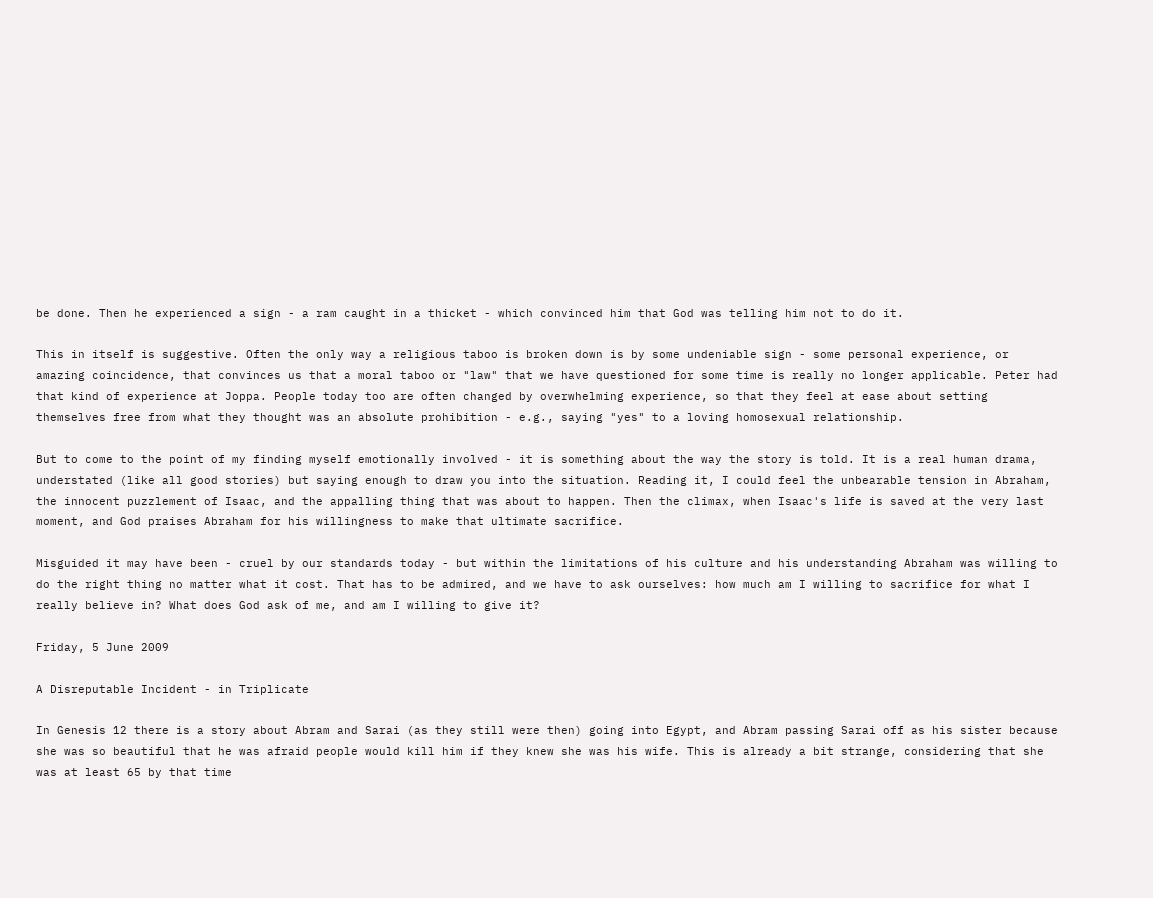be done. Then he experienced a sign - a ram caught in a thicket - which convinced him that God was telling him not to do it.

This in itself is suggestive. Often the only way a religious taboo is broken down is by some undeniable sign - some personal experience, or amazing coincidence, that convinces us that a moral taboo or "law" that we have questioned for some time is really no longer applicable. Peter had that kind of experience at Joppa. People today too are often changed by overwhelming experience, so that they feel at ease about setting themselves free from what they thought was an absolute prohibition - e.g., saying "yes" to a loving homosexual relationship.

But to come to the point of my finding myself emotionally involved - it is something about the way the story is told. It is a real human drama, understated (like all good stories) but saying enough to draw you into the situation. Reading it, I could feel the unbearable tension in Abraham, the innocent puzzlement of Isaac, and the appalling thing that was about to happen. Then the climax, when Isaac's life is saved at the very last moment, and God praises Abraham for his willingness to make that ultimate sacrifice.

Misguided it may have been - cruel by our standards today - but within the limitations of his culture and his understanding Abraham was willing to do the right thing no matter what it cost. That has to be admired, and we have to ask ourselves: how much am I willing to sacrifice for what I really believe in? What does God ask of me, and am I willing to give it?

Friday, 5 June 2009

A Disreputable Incident - in Triplicate

In Genesis 12 there is a story about Abram and Sarai (as they still were then) going into Egypt, and Abram passing Sarai off as his sister because she was so beautiful that he was afraid people would kill him if they knew she was his wife. This is already a bit strange, considering that she was at least 65 by that time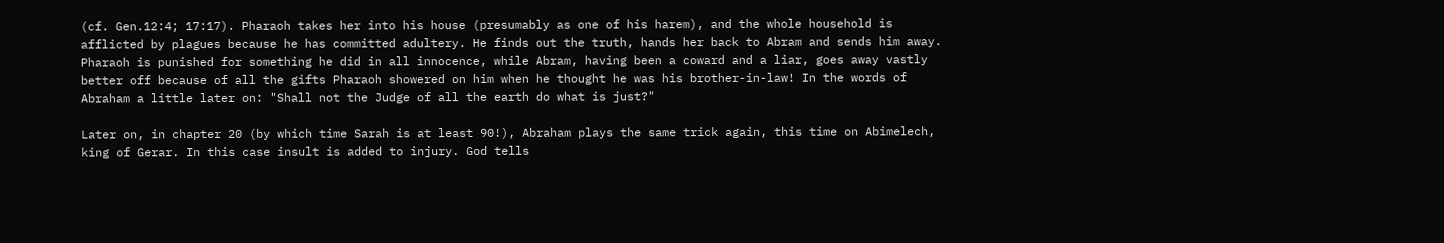(cf. Gen.12:4; 17:17). Pharaoh takes her into his house (presumably as one of his harem), and the whole household is afflicted by plagues because he has committed adultery. He finds out the truth, hands her back to Abram and sends him away. Pharaoh is punished for something he did in all innocence, while Abram, having been a coward and a liar, goes away vastly better off because of all the gifts Pharaoh showered on him when he thought he was his brother-in-law! In the words of Abraham a little later on: "Shall not the Judge of all the earth do what is just?"

Later on, in chapter 20 (by which time Sarah is at least 90!), Abraham plays the same trick again, this time on Abimelech, king of Gerar. In this case insult is added to injury. God tells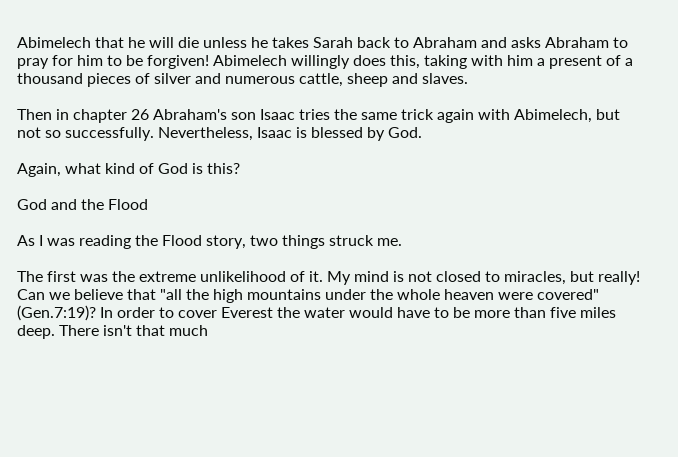Abimelech that he will die unless he takes Sarah back to Abraham and asks Abraham to pray for him to be forgiven! Abimelech willingly does this, taking with him a present of a thousand pieces of silver and numerous cattle, sheep and slaves.

Then in chapter 26 Abraham's son Isaac tries the same trick again with Abimelech, but not so successfully. Nevertheless, Isaac is blessed by God.

Again, what kind of God is this?

God and the Flood

As I was reading the Flood story, two things struck me.

The first was the extreme unlikelihood of it. My mind is not closed to miracles, but really! Can we believe that "all the high mountains under the whole heaven were covered" (Gen.7:19)? In order to cover Everest the water would have to be more than five miles deep. There isn't that much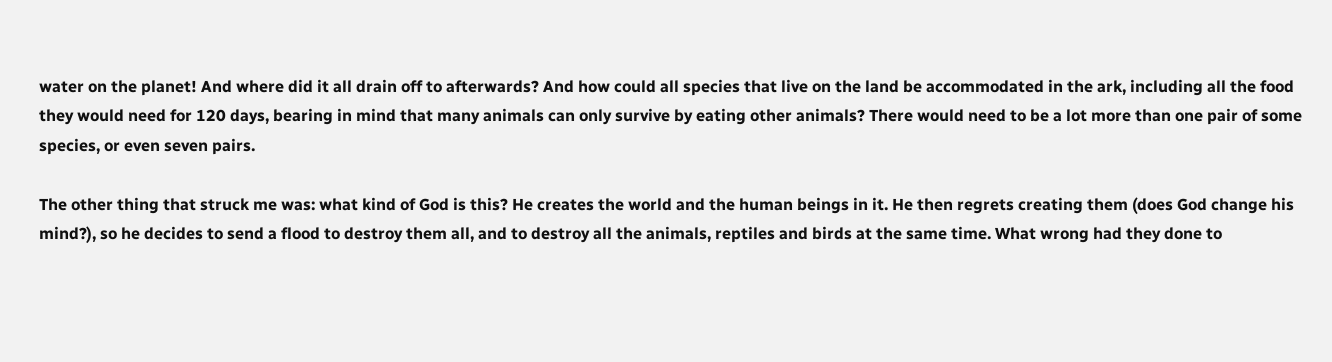water on the planet! And where did it all drain off to afterwards? And how could all species that live on the land be accommodated in the ark, including all the food they would need for 120 days, bearing in mind that many animals can only survive by eating other animals? There would need to be a lot more than one pair of some species, or even seven pairs.

The other thing that struck me was: what kind of God is this? He creates the world and the human beings in it. He then regrets creating them (does God change his mind?), so he decides to send a flood to destroy them all, and to destroy all the animals, reptiles and birds at the same time. What wrong had they done to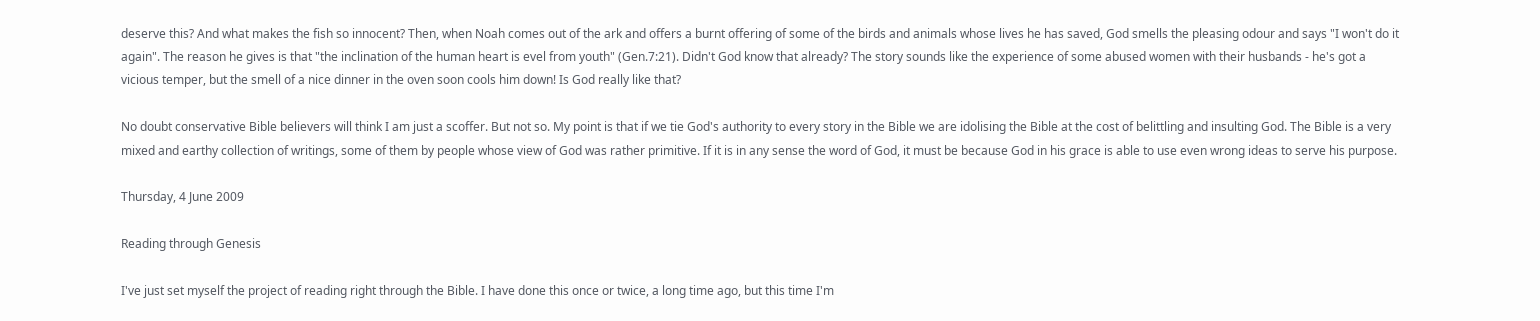deserve this? And what makes the fish so innocent? Then, when Noah comes out of the ark and offers a burnt offering of some of the birds and animals whose lives he has saved, God smells the pleasing odour and says "I won't do it again". The reason he gives is that "the inclination of the human heart is evel from youth" (Gen.7:21). Didn't God know that already? The story sounds like the experience of some abused women with their husbands - he's got a vicious temper, but the smell of a nice dinner in the oven soon cools him down! Is God really like that?

No doubt conservative Bible believers will think I am just a scoffer. But not so. My point is that if we tie God's authority to every story in the Bible we are idolising the Bible at the cost of belittling and insulting God. The Bible is a very mixed and earthy collection of writings, some of them by people whose view of God was rather primitive. If it is in any sense the word of God, it must be because God in his grace is able to use even wrong ideas to serve his purpose.

Thursday, 4 June 2009

Reading through Genesis

I've just set myself the project of reading right through the Bible. I have done this once or twice, a long time ago, but this time I'm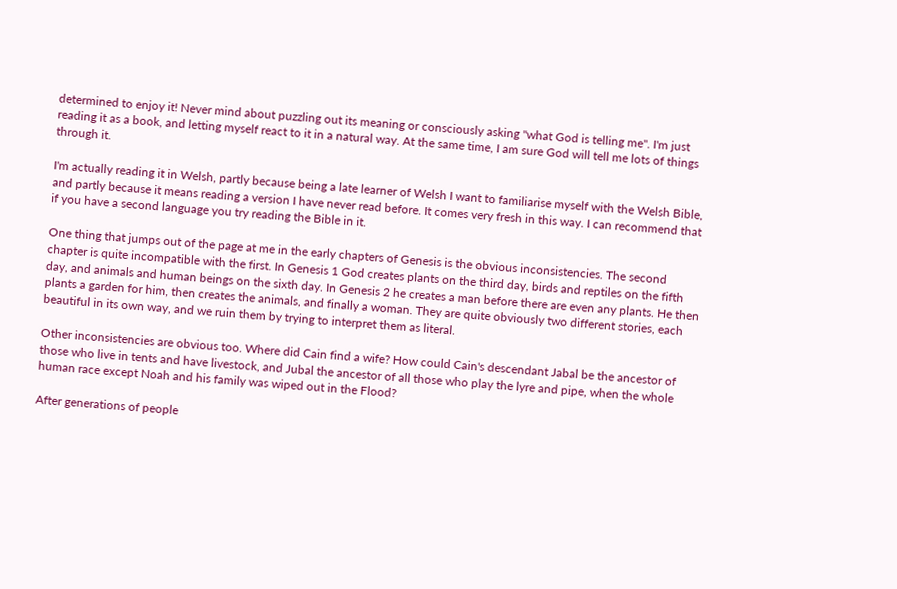determined to enjoy it! Never mind about puzzling out its meaning or consciously asking "what God is telling me". I'm just reading it as a book, and letting myself react to it in a natural way. At the same time, I am sure God will tell me lots of things through it.

I'm actually reading it in Welsh, partly because being a late learner of Welsh I want to familiarise myself with the Welsh Bible, and partly because it means reading a version I have never read before. It comes very fresh in this way. I can recommend that if you have a second language you try reading the Bible in it.

One thing that jumps out of the page at me in the early chapters of Genesis is the obvious inconsistencies. The second chapter is quite incompatible with the first. In Genesis 1 God creates plants on the third day, birds and reptiles on the fifth day, and animals and human beings on the sixth day. In Genesis 2 he creates a man before there are even any plants. He then plants a garden for him, then creates the animals, and finally a woman. They are quite obviously two different stories, each beautiful in its own way, and we ruin them by trying to interpret them as literal.

Other inconsistencies are obvious too. Where did Cain find a wife? How could Cain's descendant Jabal be the ancestor of those who live in tents and have livestock, and Jubal the ancestor of all those who play the lyre and pipe, when the whole human race except Noah and his family was wiped out in the Flood?

After generations of people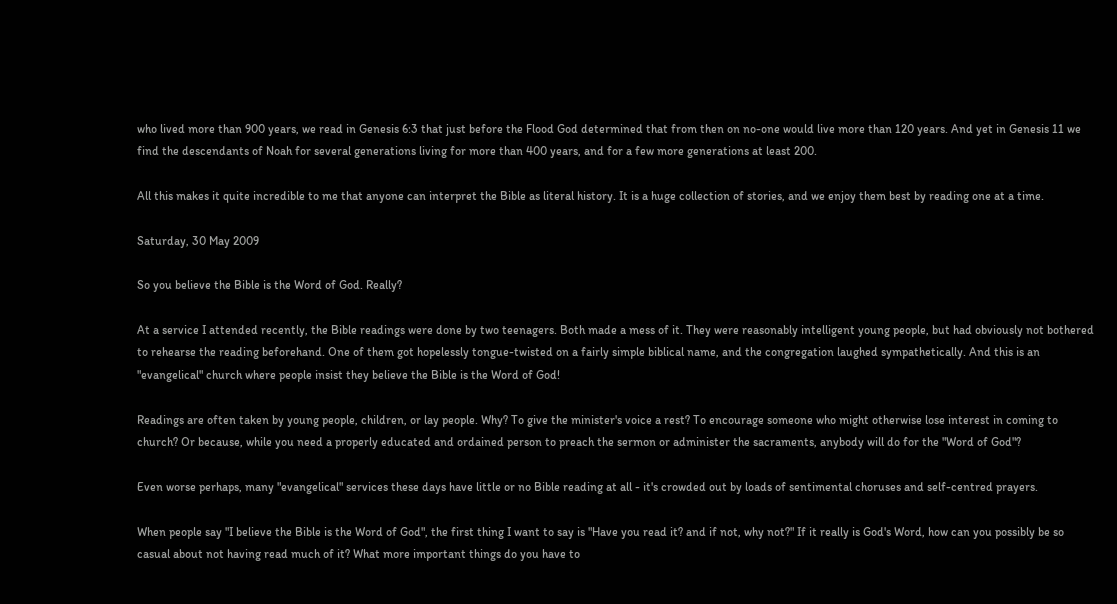who lived more than 900 years, we read in Genesis 6:3 that just before the Flood God determined that from then on no-one would live more than 120 years. And yet in Genesis 11 we find the descendants of Noah for several generations living for more than 400 years, and for a few more generations at least 200.

All this makes it quite incredible to me that anyone can interpret the Bible as literal history. It is a huge collection of stories, and we enjoy them best by reading one at a time.

Saturday, 30 May 2009

So you believe the Bible is the Word of God. Really?

At a service I attended recently, the Bible readings were done by two teenagers. Both made a mess of it. They were reasonably intelligent young people, but had obviously not bothered to rehearse the reading beforehand. One of them got hopelessly tongue-twisted on a fairly simple biblical name, and the congregation laughed sympathetically. And this is an "evangelical" church where people insist they believe the Bible is the Word of God!

Readings are often taken by young people, children, or lay people. Why? To give the minister's voice a rest? To encourage someone who might otherwise lose interest in coming to church? Or because, while you need a properly educated and ordained person to preach the sermon or administer the sacraments, anybody will do for the "Word of God"?

Even worse perhaps, many "evangelical" services these days have little or no Bible reading at all - it's crowded out by loads of sentimental choruses and self-centred prayers.

When people say "I believe the Bible is the Word of God", the first thing I want to say is "Have you read it? and if not, why not?" If it really is God's Word, how can you possibly be so casual about not having read much of it? What more important things do you have to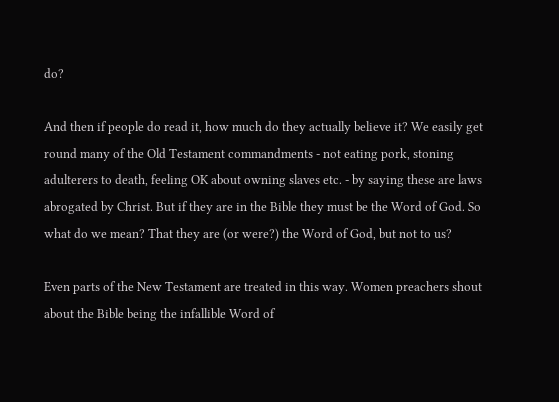do?

And then if people do read it, how much do they actually believe it? We easily get round many of the Old Testament commandments - not eating pork, stoning adulterers to death, feeling OK about owning slaves etc. - by saying these are laws abrogated by Christ. But if they are in the Bible they must be the Word of God. So what do we mean? That they are (or were?) the Word of God, but not to us?

Even parts of the New Testament are treated in this way. Women preachers shout about the Bible being the infallible Word of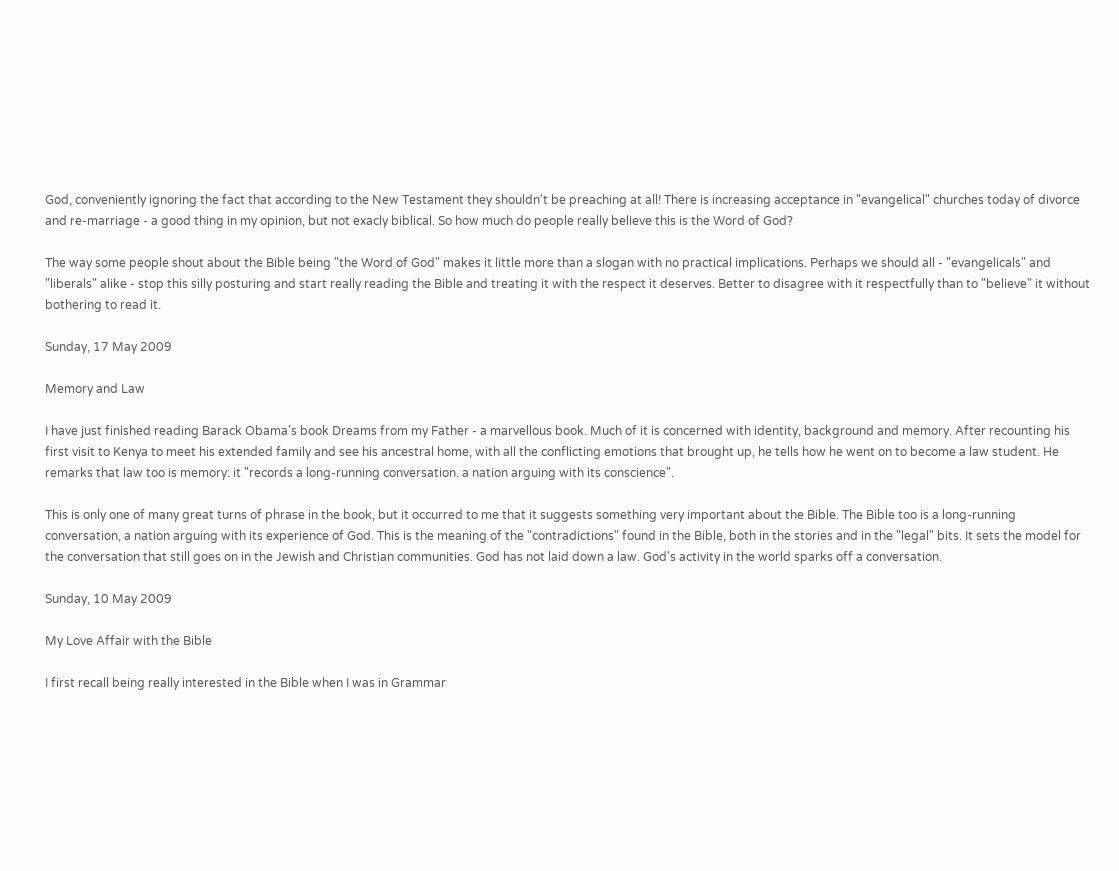God, conveniently ignoring the fact that according to the New Testament they shouldn't be preaching at all! There is increasing acceptance in "evangelical" churches today of divorce and re-marriage - a good thing in my opinion, but not exacly biblical. So how much do people really believe this is the Word of God?

The way some people shout about the Bible being "the Word of God" makes it little more than a slogan with no practical implications. Perhaps we should all - "evangelicals" and "liberals" alike - stop this silly posturing and start really reading the Bible and treating it with the respect it deserves. Better to disagree with it respectfully than to "believe" it without bothering to read it.

Sunday, 17 May 2009

Memory and Law

I have just finished reading Barack Obama's book Dreams from my Father - a marvellous book. Much of it is concerned with identity, background and memory. After recounting his first visit to Kenya to meet his extended family and see his ancestral home, with all the conflicting emotions that brought up, he tells how he went on to become a law student. He remarks that law too is memory: it "records a long-running conversation. a nation arguing with its conscience".

This is only one of many great turns of phrase in the book, but it occurred to me that it suggests something very important about the Bible. The Bible too is a long-running conversation, a nation arguing with its experience of God. This is the meaning of the "contradictions" found in the Bible, both in the stories and in the "legal" bits. It sets the model for the conversation that still goes on in the Jewish and Christian communities. God has not laid down a law. God's activity in the world sparks off a conversation.

Sunday, 10 May 2009

My Love Affair with the Bible

I first recall being really interested in the Bible when I was in Grammar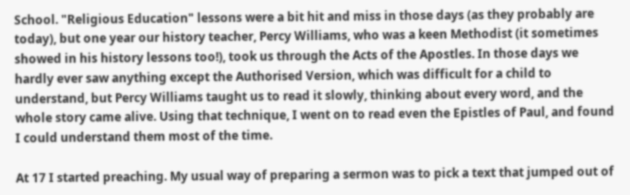School. "Religious Education" lessons were a bit hit and miss in those days (as they probably are today), but one year our history teacher, Percy Williams, who was a keen Methodist (it sometimes showed in his history lessons too!), took us through the Acts of the Apostles. In those days we hardly ever saw anything except the Authorised Version, which was difficult for a child to understand, but Percy Williams taught us to read it slowly, thinking about every word, and the whole story came alive. Using that technique, I went on to read even the Epistles of Paul, and found I could understand them most of the time.

At 17 I started preaching. My usual way of preparing a sermon was to pick a text that jumped out of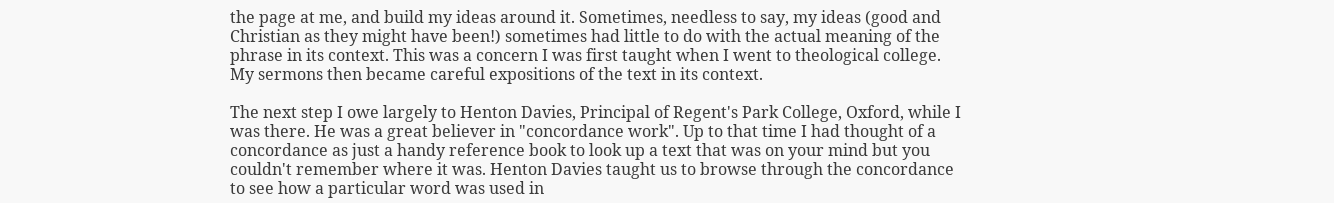the page at me, and build my ideas around it. Sometimes, needless to say, my ideas (good and Christian as they might have been!) sometimes had little to do with the actual meaning of the phrase in its context. This was a concern I was first taught when I went to theological college. My sermons then became careful expositions of the text in its context.

The next step I owe largely to Henton Davies, Principal of Regent's Park College, Oxford, while I was there. He was a great believer in "concordance work". Up to that time I had thought of a concordance as just a handy reference book to look up a text that was on your mind but you couldn't remember where it was. Henton Davies taught us to browse through the concordance to see how a particular word was used in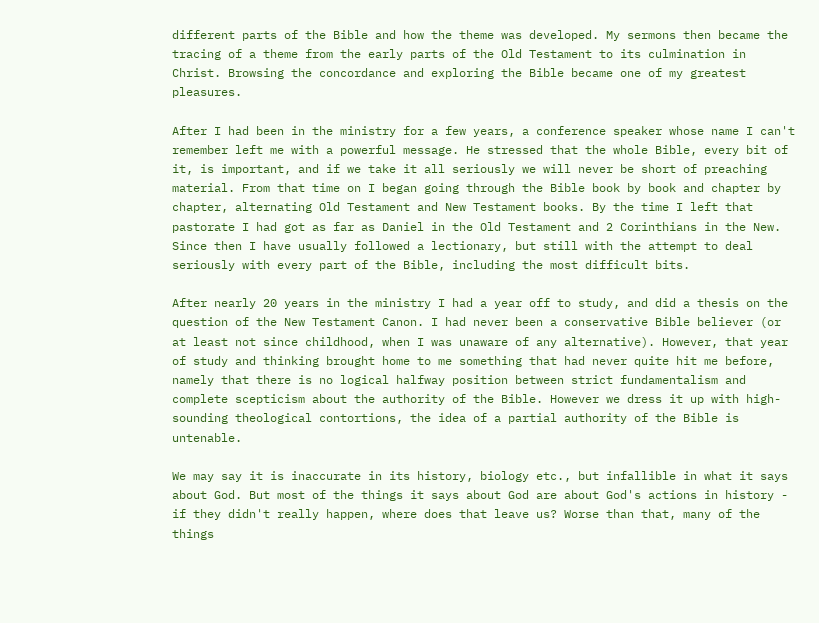different parts of the Bible and how the theme was developed. My sermons then became the tracing of a theme from the early parts of the Old Testament to its culmination in Christ. Browsing the concordance and exploring the Bible became one of my greatest pleasures.

After I had been in the ministry for a few years, a conference speaker whose name I can't remember left me with a powerful message. He stressed that the whole Bible, every bit of it, is important, and if we take it all seriously we will never be short of preaching material. From that time on I began going through the Bible book by book and chapter by chapter, alternating Old Testament and New Testament books. By the time I left that pastorate I had got as far as Daniel in the Old Testament and 2 Corinthians in the New. Since then I have usually followed a lectionary, but still with the attempt to deal seriously with every part of the Bible, including the most difficult bits.

After nearly 20 years in the ministry I had a year off to study, and did a thesis on the question of the New Testament Canon. I had never been a conservative Bible believer (or at least not since childhood, when I was unaware of any alternative). However, that year of study and thinking brought home to me something that had never quite hit me before, namely that there is no logical halfway position between strict fundamentalism and complete scepticism about the authority of the Bible. However we dress it up with high-sounding theological contortions, the idea of a partial authority of the Bible is untenable.

We may say it is inaccurate in its history, biology etc., but infallible in what it says about God. But most of the things it says about God are about God's actions in history - if they didn't really happen, where does that leave us? Worse than that, many of the things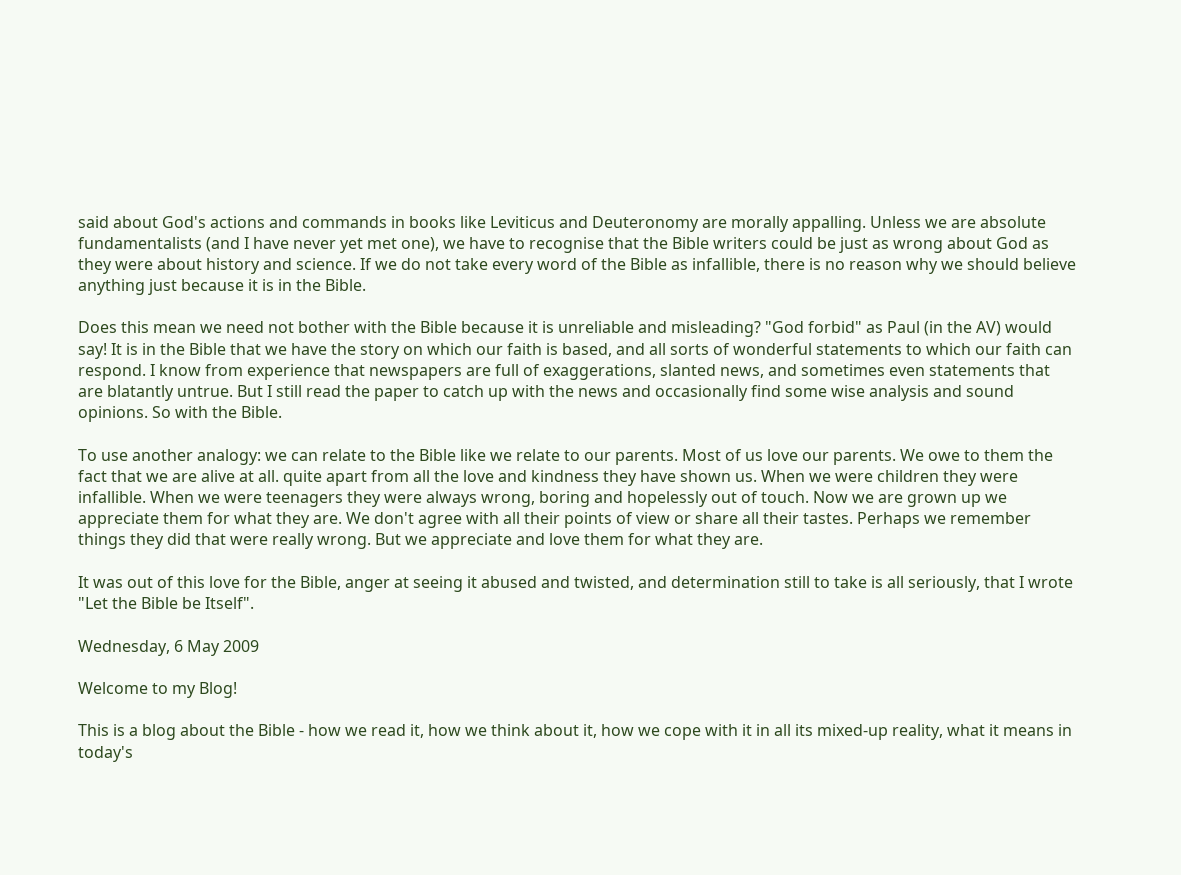said about God's actions and commands in books like Leviticus and Deuteronomy are morally appalling. Unless we are absolute fundamentalists (and I have never yet met one), we have to recognise that the Bible writers could be just as wrong about God as they were about history and science. If we do not take every word of the Bible as infallible, there is no reason why we should believe anything just because it is in the Bible.

Does this mean we need not bother with the Bible because it is unreliable and misleading? "God forbid" as Paul (in the AV) would say! It is in the Bible that we have the story on which our faith is based, and all sorts of wonderful statements to which our faith can respond. I know from experience that newspapers are full of exaggerations, slanted news, and sometimes even statements that are blatantly untrue. But I still read the paper to catch up with the news and occasionally find some wise analysis and sound opinions. So with the Bible.

To use another analogy: we can relate to the Bible like we relate to our parents. Most of us love our parents. We owe to them the fact that we are alive at all. quite apart from all the love and kindness they have shown us. When we were children they were infallible. When we were teenagers they were always wrong, boring and hopelessly out of touch. Now we are grown up we appreciate them for what they are. We don't agree with all their points of view or share all their tastes. Perhaps we remember things they did that were really wrong. But we appreciate and love them for what they are.

It was out of this love for the Bible, anger at seeing it abused and twisted, and determination still to take is all seriously, that I wrote "Let the Bible be Itself".

Wednesday, 6 May 2009

Welcome to my Blog!

This is a blog about the Bible - how we read it, how we think about it, how we cope with it in all its mixed-up reality, what it means in today's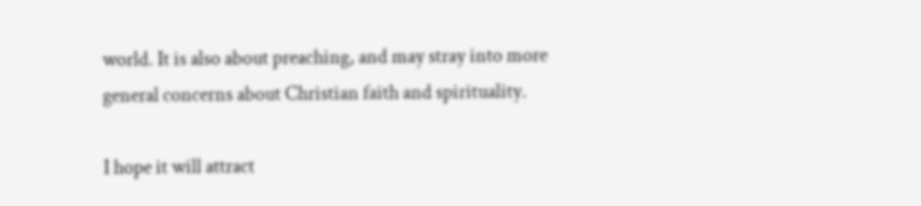world. It is also about preaching, and may stray into more general concerns about Christian faith and spirituality.

I hope it will attract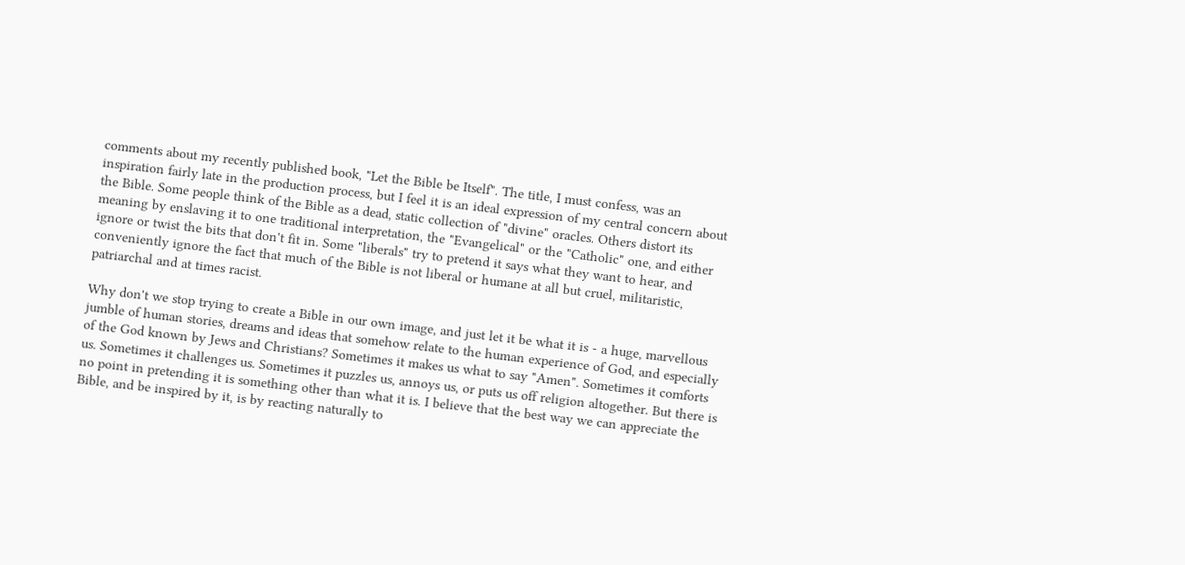comments about my recently published book, "Let the Bible be Itself". The title, I must confess, was an inspiration fairly late in the production process, but I feel it is an ideal expression of my central concern about the Bible. Some people think of the Bible as a dead, static collection of "divine" oracles. Others distort its meaning by enslaving it to one traditional interpretation, the "Evangelical" or the "Catholic" one, and either ignore or twist the bits that don't fit in. Some "liberals" try to pretend it says what they want to hear, and conveniently ignore the fact that much of the Bible is not liberal or humane at all but cruel, militaristic, patriarchal and at times racist.

Why don't we stop trying to create a Bible in our own image, and just let it be what it is - a huge, marvellous jumble of human stories, dreams and ideas that somehow relate to the human experience of God, and especially of the God known by Jews and Christians? Sometimes it makes us what to say "Amen". Sometimes it comforts us. Sometimes it challenges us. Sometimes it puzzles us, annoys us, or puts us off religion altogether. But there is no point in pretending it is something other than what it is. I believe that the best way we can appreciate the Bible, and be inspired by it, is by reacting naturally to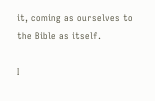it, coming as ourselves to the Bible as itself.

I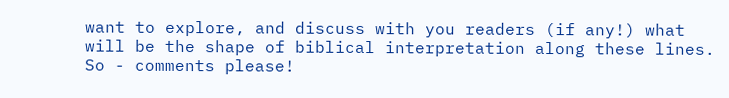want to explore, and discuss with you readers (if any!) what will be the shape of biblical interpretation along these lines. So - comments please!